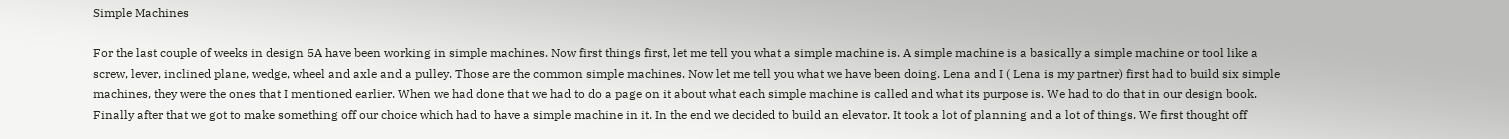Simple Machines

For the last couple of weeks in design 5A have been working in simple machines. Now first things first, let me tell you what a simple machine is. A simple machine is a basically a simple machine or tool like a screw, lever, inclined plane, wedge, wheel and axle and a pulley. Those are the common simple machines. Now let me tell you what we have been doing. Lena and I ( Lena is my partner) first had to build six simple machines, they were the ones that I mentioned earlier. When we had done that we had to do a page on it about what each simple machine is called and what its purpose is. We had to do that in our design book. Finally after that we got to make something off our choice which had to have a simple machine in it. In the end we decided to build an elevator. It took a lot of planning and a lot of things. We first thought off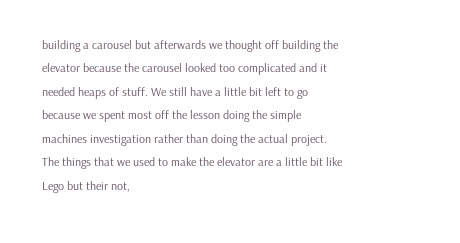building a carousel but afterwards we thought off building the elevator because the carousel looked too complicated and it needed heaps of stuff. We still have a little bit left to go because we spent most off the lesson doing the simple machines investigation rather than doing the actual project. The things that we used to make the elevator are a little bit like Lego but their not,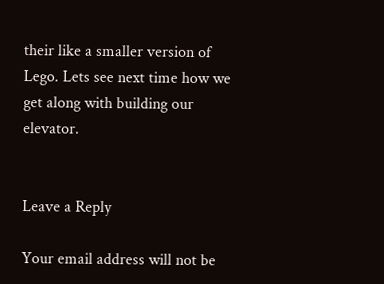their like a smaller version of Lego. Lets see next time how we get along with building our elevator.


Leave a Reply

Your email address will not be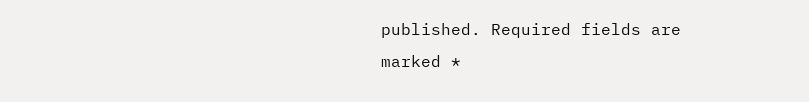published. Required fields are marked *